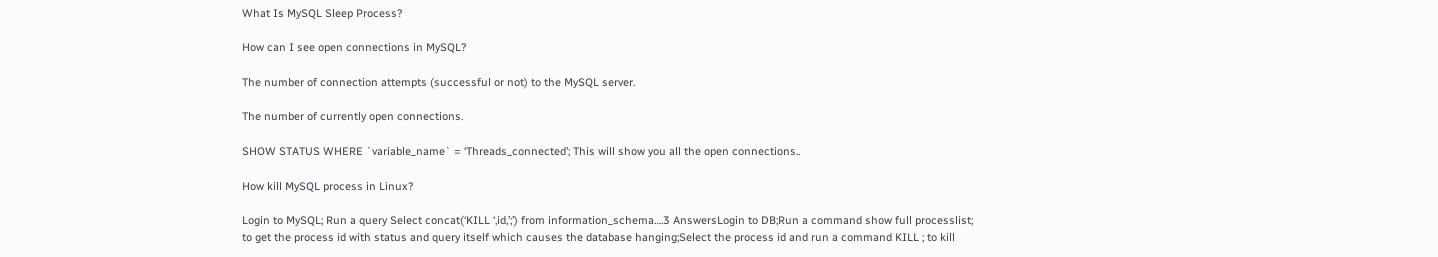What Is MySQL Sleep Process?

How can I see open connections in MySQL?

The number of connection attempts (successful or not) to the MySQL server.

The number of currently open connections.

SHOW STATUS WHERE `variable_name` = ‘Threads_connected’; This will show you all the open connections..

How kill MySQL process in Linux?

Login to MySQL; Run a query Select concat(‘KILL ‘,id,’;’) from information_schema….3 AnswersLogin to DB;Run a command show full processlist; to get the process id with status and query itself which causes the database hanging;Select the process id and run a command KILL ; to kill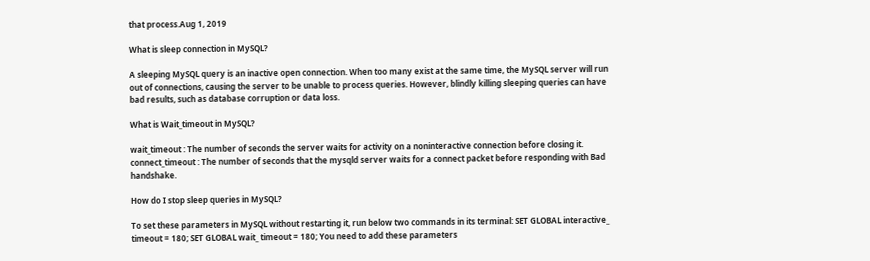that process.Aug 1, 2019

What is sleep connection in MySQL?

A sleeping MySQL query is an inactive open connection. When too many exist at the same time, the MySQL server will run out of connections, causing the server to be unable to process queries. However, blindly killing sleeping queries can have bad results, such as database corruption or data loss.

What is Wait_timeout in MySQL?

wait_timeout : The number of seconds the server waits for activity on a noninteractive connection before closing it. connect_timeout : The number of seconds that the mysqld server waits for a connect packet before responding with Bad handshake.

How do I stop sleep queries in MySQL?

To set these parameters in MySQL without restarting it, run below two commands in its terminal: SET GLOBAL interactive_ timeout = 180; SET GLOBAL wait_ timeout = 180; You need to add these parameters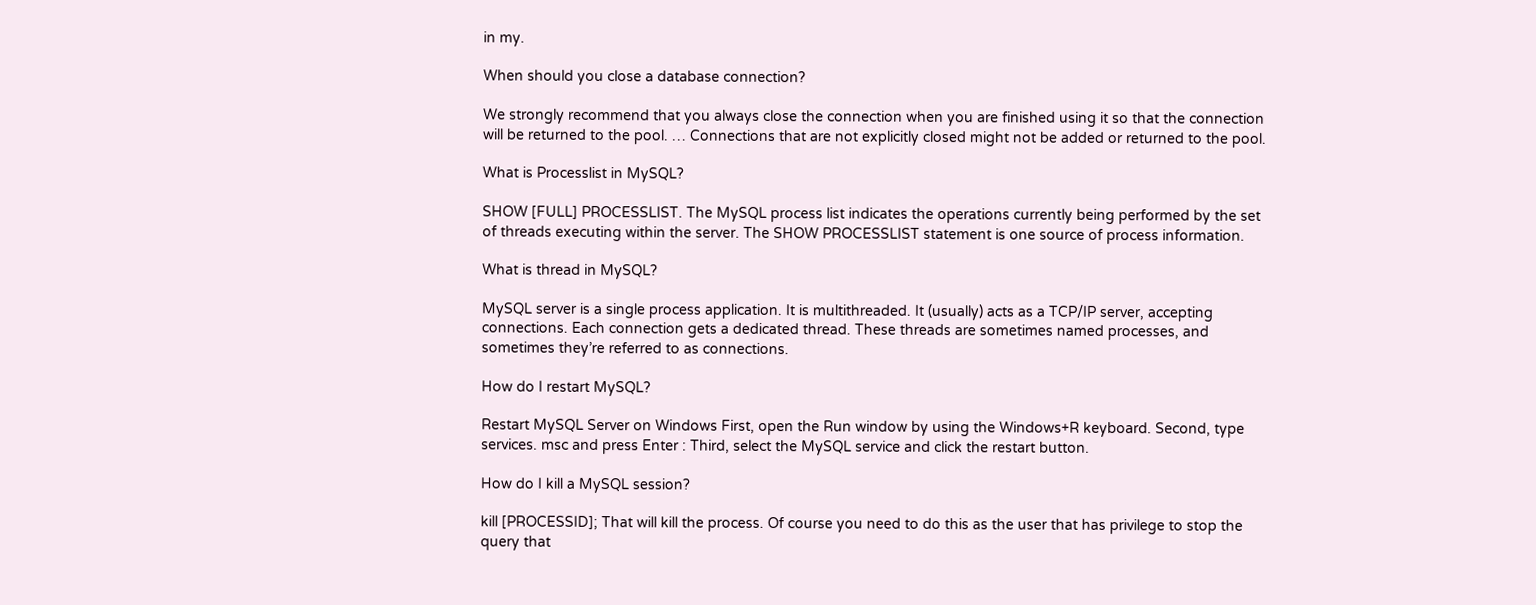in my.

When should you close a database connection?

We strongly recommend that you always close the connection when you are finished using it so that the connection will be returned to the pool. … Connections that are not explicitly closed might not be added or returned to the pool.

What is Processlist in MySQL?

SHOW [FULL] PROCESSLIST. The MySQL process list indicates the operations currently being performed by the set of threads executing within the server. The SHOW PROCESSLIST statement is one source of process information.

What is thread in MySQL?

MySQL server is a single process application. It is multithreaded. It (usually) acts as a TCP/IP server, accepting connections. Each connection gets a dedicated thread. These threads are sometimes named processes, and sometimes they’re referred to as connections.

How do I restart MySQL?

Restart MySQL Server on Windows First, open the Run window by using the Windows+R keyboard. Second, type services. msc and press Enter : Third, select the MySQL service and click the restart button.

How do I kill a MySQL session?

kill [PROCESSID]; That will kill the process. Of course you need to do this as the user that has privilege to stop the query that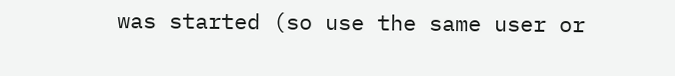was started (so use the same user or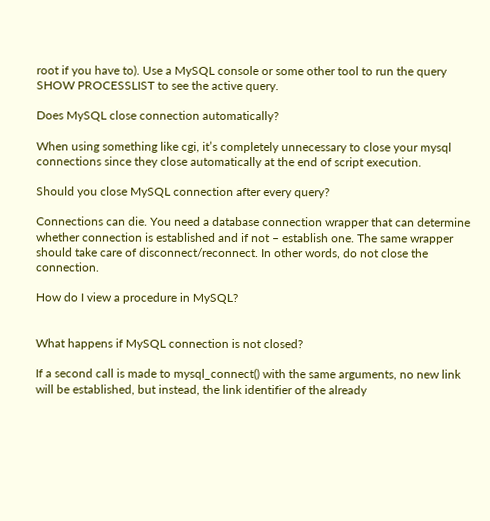root if you have to). Use a MySQL console or some other tool to run the query SHOW PROCESSLIST to see the active query.

Does MySQL close connection automatically?

When using something like cgi, it’s completely unnecessary to close your mysql connections since they close automatically at the end of script execution.

Should you close MySQL connection after every query?

Connections can die. You need a database connection wrapper that can determine whether connection is established and if not – establish one. The same wrapper should take care of disconnect/reconnect. In other words, do not close the connection.

How do I view a procedure in MySQL?


What happens if MySQL connection is not closed?

If a second call is made to mysql_connect() with the same arguments, no new link will be established, but instead, the link identifier of the already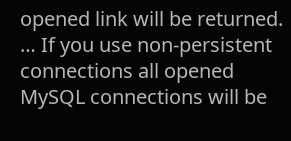opened link will be returned. … If you use non-persistent connections all opened MySQL connections will be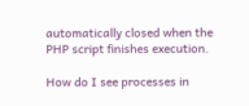automatically closed when the PHP script finishes execution.

How do I see processes in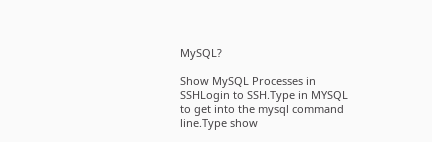MySQL?

Show MySQL Processes in SSHLogin to SSH.Type in MYSQL to get into the mysql command line.Type show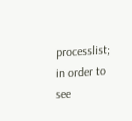processlist; in order to see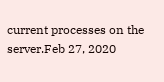current processes on the server.Feb 27, 2020